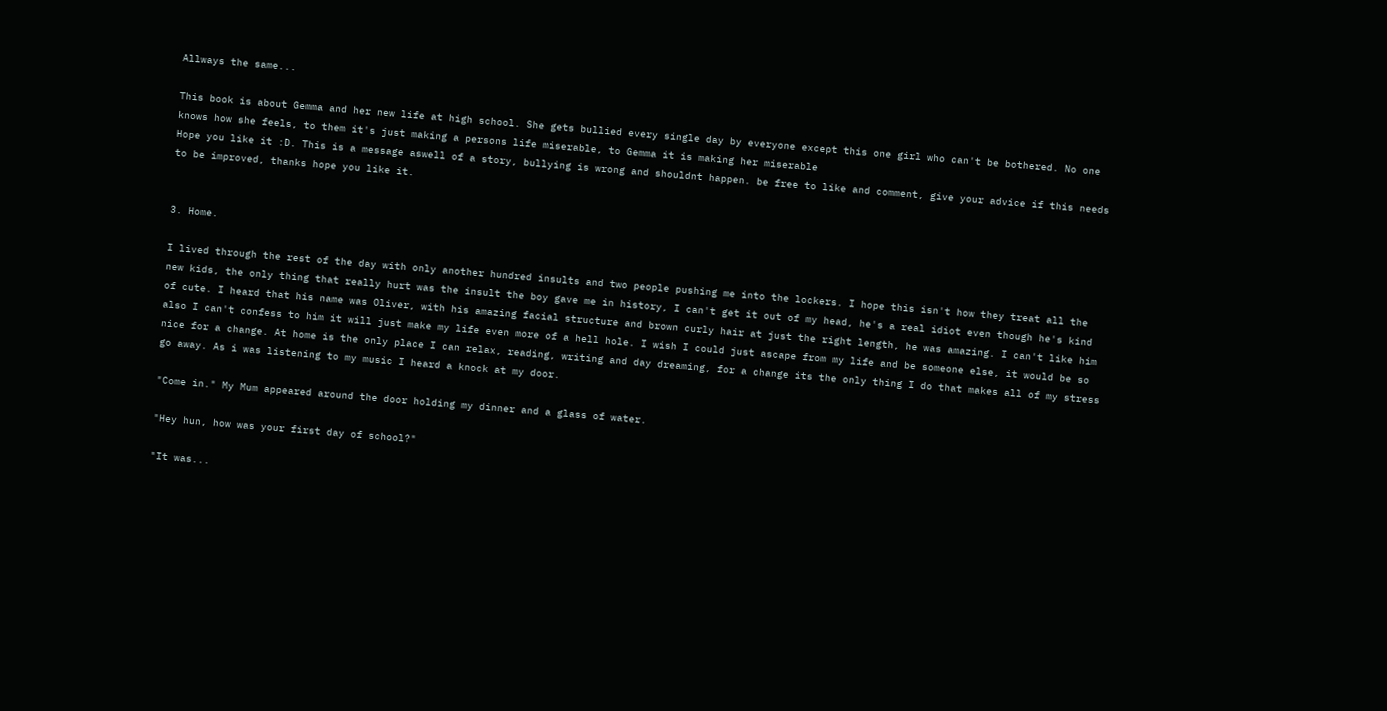Allways the same...

This book is about Gemma and her new life at high school. She gets bullied every single day by everyone except this one girl who can't be bothered. No one knows how she feels, to them it's just making a persons life miserable, to Gemma it is making her miserable
Hope you like it :D. This is a message aswell of a story, bullying is wrong and shouldnt happen. be free to like and comment, give your advice if this needs to be improved, thanks hope you like it.


3. Home.

I lived through the rest of the day with only another hundred insults and two people pushing me into the lockers. I hope this isn't how they treat all the new kids, the only thing that really hurt was the insult the boy gave me in history, I can't get it out of my head, he's a real idiot even though he's kind of cute. I heard that his name was Oliver, with his amazing facial structure and brown curly hair at just the right length, he was amazing. I can't like him also I can't confess to him it will just make my life even more of a hell hole. I wish I could just ascape from my life and be someone else, it would be so nice for a change. At home is the only place I can relax, reading, writing and day dreaming, for a change its the only thing I do that makes all of my stress go away. As i was listening to my music I heard a knock at my door.

"Come in." My Mum appeared around the door holding my dinner and a glass of water.

"Hey hun, how was your first day of school?"

"It was...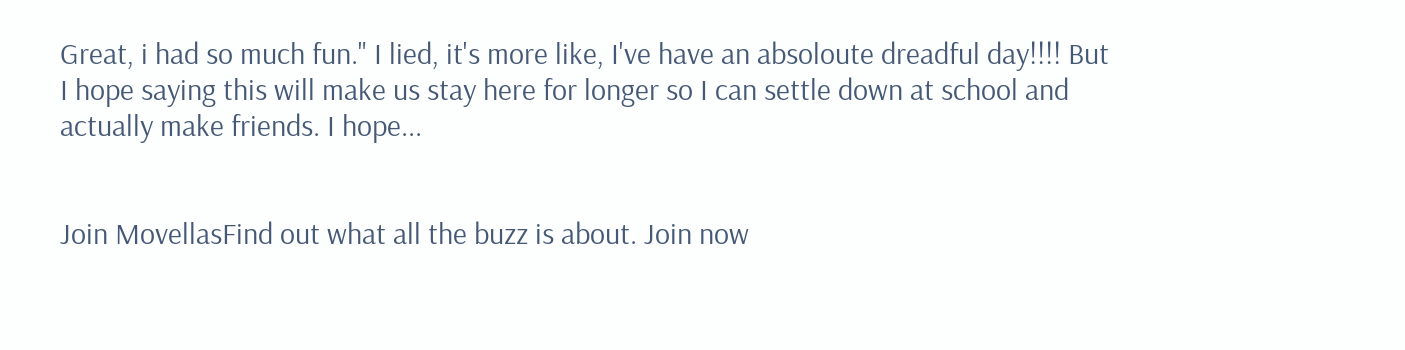Great, i had so much fun." I lied, it's more like, I've have an absoloute dreadful day!!!! But I hope saying this will make us stay here for longer so I can settle down at school and actually make friends. I hope...


Join MovellasFind out what all the buzz is about. Join now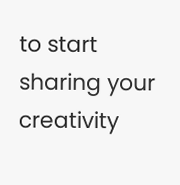to start sharing your creativity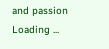and passion
Loading ...